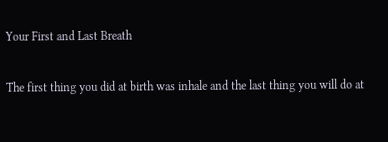Your First and Last Breath

The first thing you did at birth was inhale and the last thing you will do at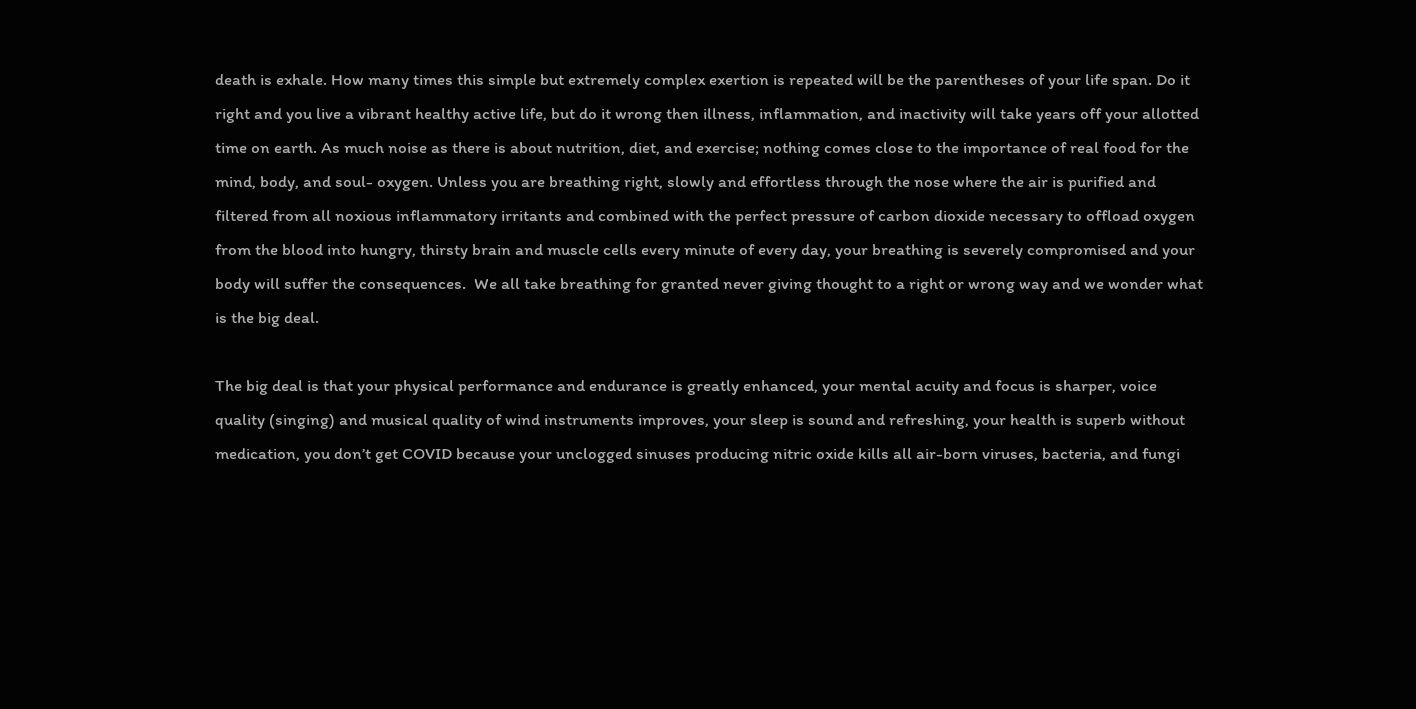death is exhale. How many times this simple but extremely complex exertion is repeated will be the parentheses of your life span. Do it right and you live a vibrant healthy active life, but do it wrong then illness, inflammation, and inactivity will take years off your allotted time on earth. As much noise as there is about nutrition, diet, and exercise; nothing comes close to the importance of real food for the mind, body, and soul- oxygen. Unless you are breathing right, slowly and effortless through the nose where the air is purified and filtered from all noxious inflammatory irritants and combined with the perfect pressure of carbon dioxide necessary to offload oxygen from the blood into hungry, thirsty brain and muscle cells every minute of every day, your breathing is severely compromised and your body will suffer the consequences.  We all take breathing for granted never giving thought to a right or wrong way and we wonder what is the big deal.

The big deal is that your physical performance and endurance is greatly enhanced, your mental acuity and focus is sharper, voice quality (singing) and musical quality of wind instruments improves, your sleep is sound and refreshing, your health is superb without medication, you don’t get COVID because your unclogged sinuses producing nitric oxide kills all air-born viruses, bacteria, and fungi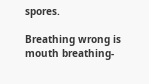spores.

Breathing wrong is mouth breathing-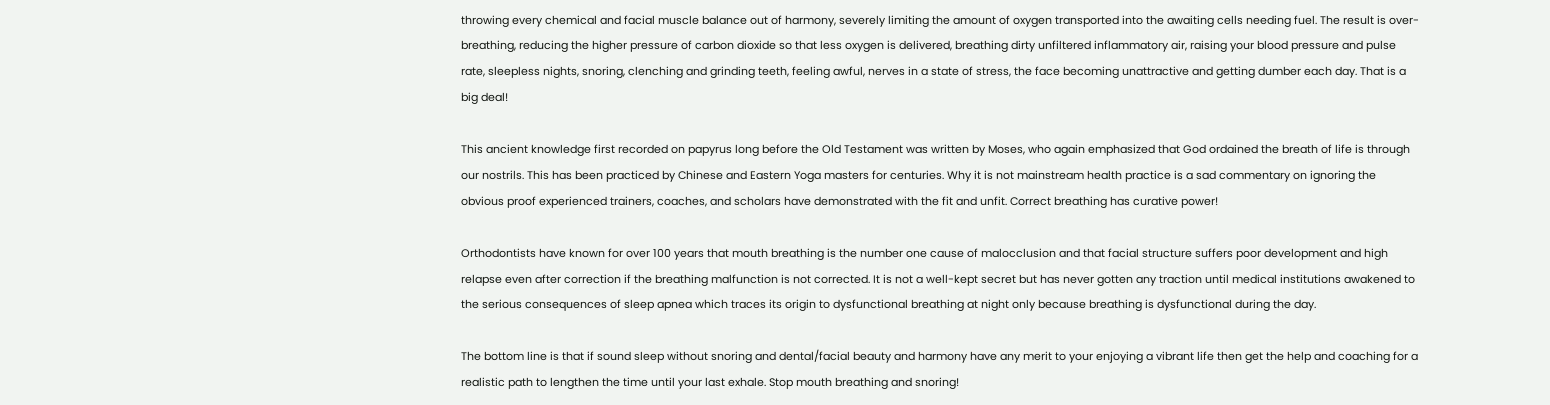throwing every chemical and facial muscle balance out of harmony, severely limiting the amount of oxygen transported into the awaiting cells needing fuel. The result is over-breathing, reducing the higher pressure of carbon dioxide so that less oxygen is delivered, breathing dirty unfiltered inflammatory air, raising your blood pressure and pulse rate, sleepless nights, snoring, clenching and grinding teeth, feeling awful, nerves in a state of stress, the face becoming unattractive and getting dumber each day. That is a big deal!

This ancient knowledge first recorded on papyrus long before the Old Testament was written by Moses, who again emphasized that God ordained the breath of life is through our nostrils. This has been practiced by Chinese and Eastern Yoga masters for centuries. Why it is not mainstream health practice is a sad commentary on ignoring the obvious proof experienced trainers, coaches, and scholars have demonstrated with the fit and unfit. Correct breathing has curative power!

Orthodontists have known for over 100 years that mouth breathing is the number one cause of malocclusion and that facial structure suffers poor development and high relapse even after correction if the breathing malfunction is not corrected. It is not a well-kept secret but has never gotten any traction until medical institutions awakened to the serious consequences of sleep apnea which traces its origin to dysfunctional breathing at night only because breathing is dysfunctional during the day.

The bottom line is that if sound sleep without snoring and dental/facial beauty and harmony have any merit to your enjoying a vibrant life then get the help and coaching for a realistic path to lengthen the time until your last exhale. Stop mouth breathing and snoring!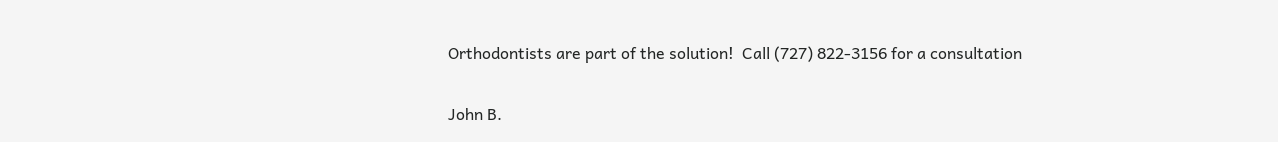Orthodontists are part of the solution!  Call (727) 822-3156 for a consultation


John B.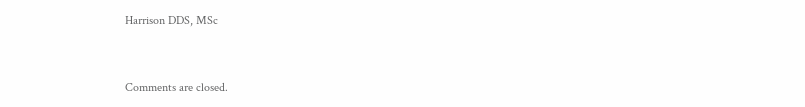Harrison DDS, MSc


Comments are closed.